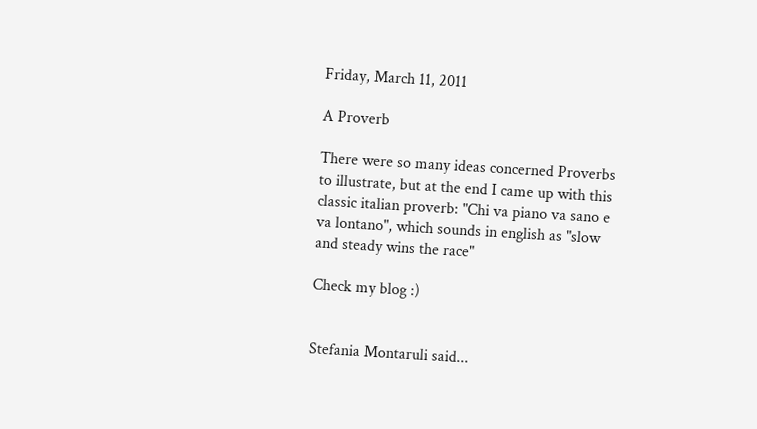Friday, March 11, 2011

A Proverb

There were so many ideas concerned Proverbs to illustrate, but at the end I came up with this classic italian proverb: "Chi va piano va sano e va lontano", which sounds in english as "slow and steady wins the race"

Check my blog :)


Stefania Montaruli said...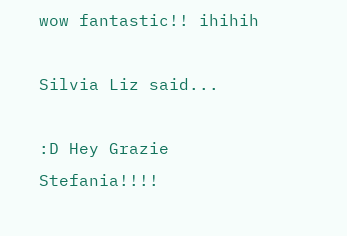wow fantastic!! ihihih

Silvia Liz said...

:D Hey Grazie Stefania!!!!